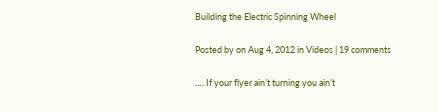Building the Electric Spinning Wheel

Posted by on Aug 4, 2012 in Videos | 19 comments

…. If your flyer ain’t turning you ain’t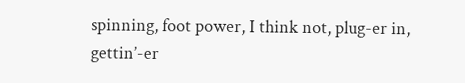spinning, foot power, I think not, plug-er in, gettin’-er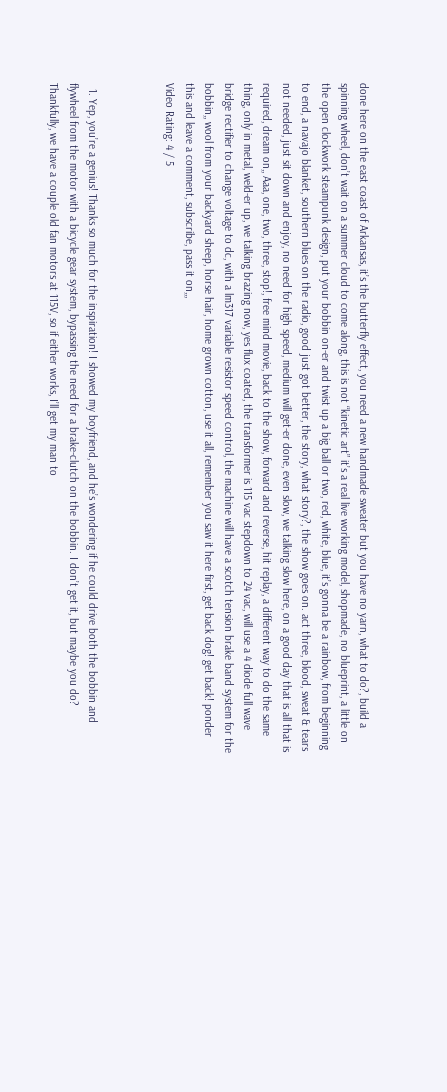done here on the east coast of Arkansas, it’s the butterfly effect, you need a new handmade sweater but you have no yarn, what to do?, build a spinning wheel, don’t wait on a summer cloud to come along, this is not “kinetic art” it’s a real live working model, shopmade, no blueprint, a little on the open clockwork steampunk design, put your bobbin on-er and twist up a big ball or two, red, white, blue, it’s gonna be a rainbow, from beginning to end, a navajo blanket, southern blues on the radio, good just got better, the story, what story?, the show goes on. act three, blood, sweat & tears not needed, just sit down and enjoy, no need for high speed, medium will get-er done, even slow, we talking slow here, on a good day that is all that is required, dream on,, Aaa, one, two, three, stop!, free mind movie, back to the show, forward and reverse, hit replay, a different way to do the same thing, only in metal, weld-er up, we talking brazing now, yes flux coated, the transformer is 115 vac stepdown to 24 vac, will use a 4 diode full wave bridge rectifier to change voltage to dc, with a lm317 variable resistor speed control, the machine will have a scotch tension brake band system for the bobbin,, wool from your backyard sheep, horse hair, home grown cotton, use it all, remember you saw it here first, get back dog! get back! ponder this and leave a comment, subscribe, pass it on,,,
Video Rating: 4 / 5



  1. Yep, you’re a genius! Thanks so much for the inspiration! I showed my boyfriend, and he’s wondering if he could drive both the bobbin and flywheel from the motor with a bicycle gear system, bypassing the need for a brake-clutch on the bobbin. I don’t get it, but maybe you do? Thankfully, we have a couple old fan motors at 115V, so if either works, I’ll get my man to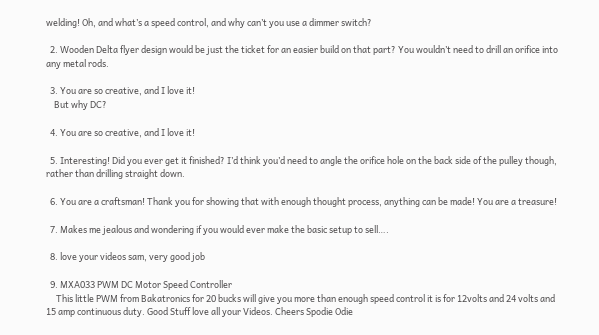welding! Oh, and what’s a speed control, and why can’t you use a dimmer switch?

  2. Wooden Delta flyer design would be just the ticket for an easier build on that part? You wouldn’t need to drill an orifice into any metal rods.

  3. You are so creative, and I love it!
    But why DC?

  4. You are so creative, and I love it!

  5. Interesting! Did you ever get it finished? I’d think you’d need to angle the orifice hole on the back side of the pulley though, rather than drilling straight down.

  6. You are a craftsman! Thank you for showing that with enough thought process, anything can be made! You are a treasure!

  7. Makes me jealous and wondering if you would ever make the basic setup to sell….

  8. love your videos sam, very good job

  9. MXA033 PWM DC Motor Speed Controller
     This little PWM from Bakatronics for 20 bucks will give you more than enough speed control it is for 12volts and 24 volts and 15 amp continuous duty. Good Stuff love all your Videos. Cheers Spodie Odie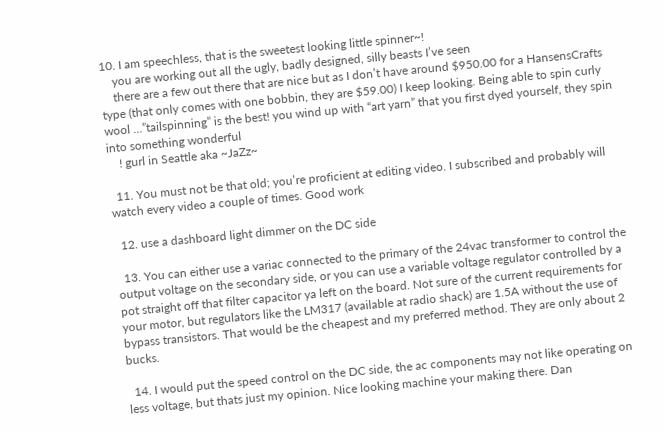10. I am speechless, that is the sweetest looking little spinner~!
    you are working out all the ugly, badly designed, silly beasts I’ve seen
    there are a few out there that are nice but as I don’t have around $950.00 for a HansensCrafts type (that only comes with one bobbin, they are $59.00) I keep looking. Being able to spin curly wool …”tailspinning” is the best! you wind up with “art yarn” that you first dyed yourself, they spin into something wonderful
    ! gurl in Seattle aka ~JaZz~

  11. You must not be that old; you’re proficient at editing video. I subscribed and probably will watch every video a couple of times. Good work

  12. use a dashboard light dimmer on the DC side

  13. You can either use a variac connected to the primary of the 24vac transformer to control the output voltage on the secondary side, or you can use a variable voltage regulator controlled by a pot straight off that filter capacitor ya left on the board. Not sure of the current requirements for your motor, but regulators like the LM317 (available at radio shack) are 1.5A without the use of bypass transistors. That would be the cheapest and my preferred method. They are only about 2 bucks.

  14. I would put the speed control on the DC side, the ac components may not like operating on less voltage, but thats just my opinion. Nice looking machine your making there. Dan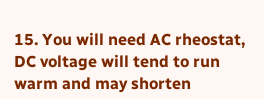15. You will need AC rheostat, DC voltage will tend to run warm and may shorten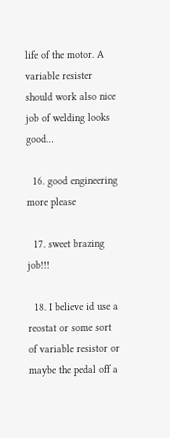life of the motor. A variable resister should work also nice job of welding looks good…

  16. good engineering more please

  17. sweet brazing job!!!

  18. I believe id use a reostat or some sort of variable resistor or maybe the pedal off a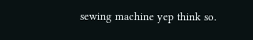sewing machine yep think so.